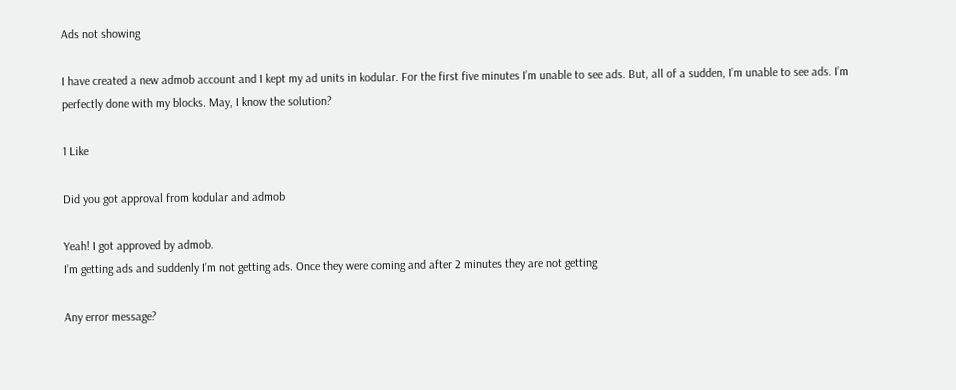Ads not showing

I have created a new admob account and I kept my ad units in kodular. For the first five minutes I’m unable to see ads. But, all of a sudden, I’m unable to see ads. I’m perfectly done with my blocks. May, I know the solution?

1 Like

Did you got approval from kodular and admob

Yeah! I got approved by admob.
I’m getting ads and suddenly I’m not getting ads. Once they were coming and after 2 minutes they are not getting

Any error message?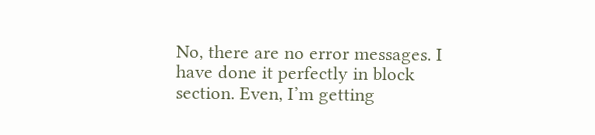No, there are no error messages. I have done it perfectly in block section. Even, I’m getting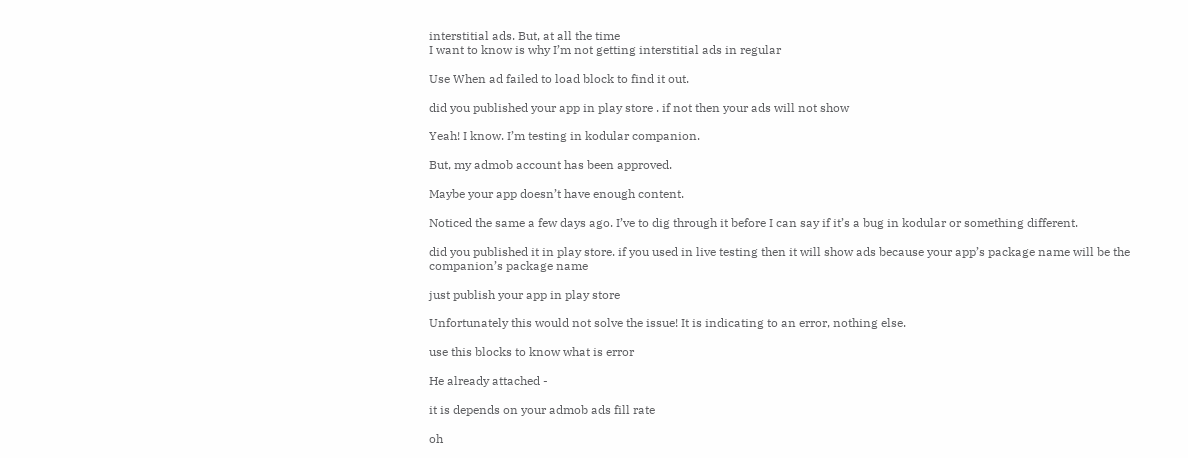interstitial ads. But, at all the time
I want to know is why I’m not getting interstitial ads in regular

Use When ad failed to load block to find it out.

did you published your app in play store . if not then your ads will not show

Yeah! I know. I’m testing in kodular companion.

But, my admob account has been approved.

Maybe your app doesn’t have enough content.

Noticed the same a few days ago. I’ve to dig through it before I can say if it’s a bug in kodular or something different.

did you published it in play store. if you used in live testing then it will show ads because your app’s package name will be the companion’s package name

just publish your app in play store

Unfortunately this would not solve the issue! It is indicating to an error, nothing else.

use this blocks to know what is error

He already attached -

it is depends on your admob ads fill rate

oh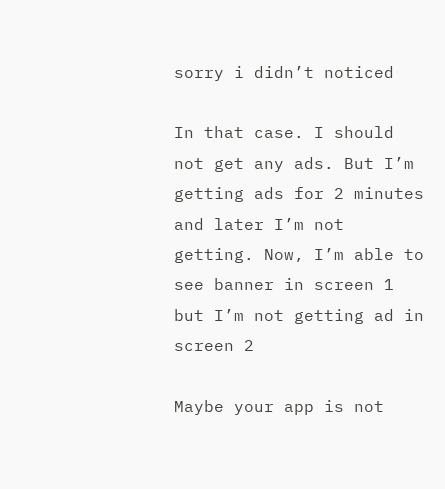sorry i didn’t noticed

In that case. I should not get any ads. But I’m getting ads for 2 minutes and later I’m not getting. Now, I’m able to see banner in screen 1 but I’m not getting ad in screen 2

Maybe your app is not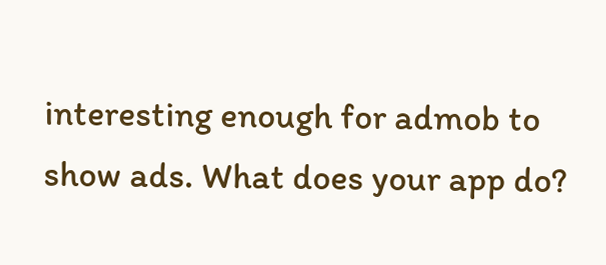interesting enough for admob to show ads. What does your app do?